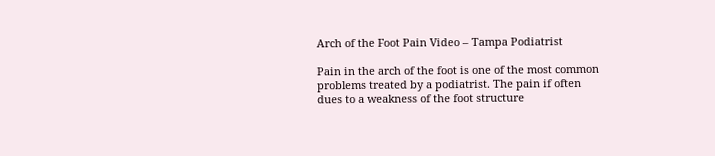Arch of the Foot Pain Video – Tampa Podiatrist

Pain in the arch of the foot is one of the most common problems treated by a podiatrist. The pain if often dues to a weakness of the foot structure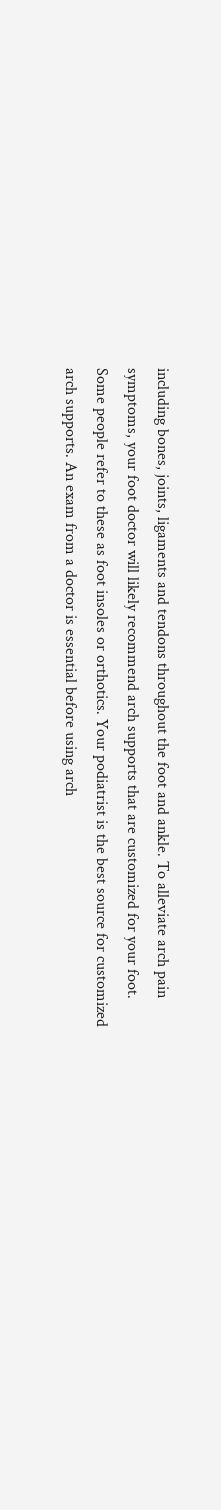including bones, joints, ligaments and tendons throughout the foot and ankle. To alleviate arch pain symptoms, your foot doctor will likely recommend arch supports that are customized for your foot. Some people refer to these as foot insoles or orthotics. Your podiatrist is the best source for customized arch supports. An exam from a doctor is essential before using arch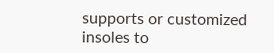supports or customized insoles to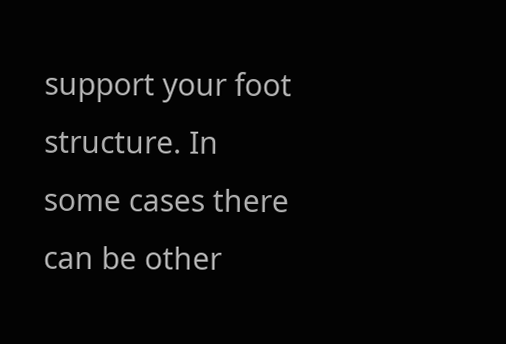support your foot structure. In some cases there can be other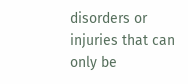disorders or injuries that can only be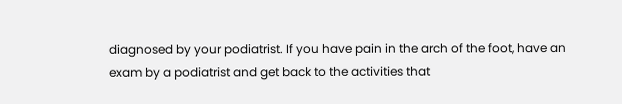diagnosed by your podiatrist. If you have pain in the arch of the foot, have an exam by a podiatrist and get back to the activities that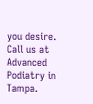you desire. Call us at Advanced Podiatry in Tampa.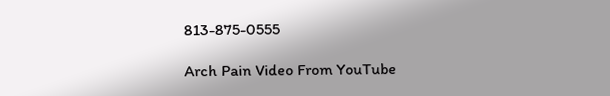813-875-0555

Arch Pain Video From YouTube